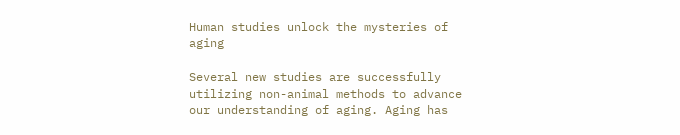Human studies unlock the mysteries of aging

Several new studies are successfully utilizing non-animal methods to advance our understanding of aging. Aging has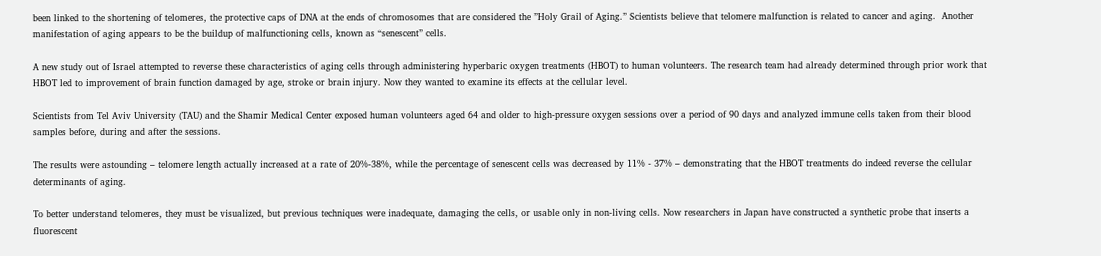been linked to the shortening of telomeres, the protective caps of DNA at the ends of chromosomes that are considered the ”Holy Grail of Aging.” Scientists believe that telomere malfunction is related to cancer and aging.  Another manifestation of aging appears to be the buildup of malfunctioning cells, known as “senescent” cells.

A new study out of Israel attempted to reverse these characteristics of aging cells through administering hyperbaric oxygen treatments (HBOT) to human volunteers. The research team had already determined through prior work that HBOT led to improvement of brain function damaged by age, stroke or brain injury. Now they wanted to examine its effects at the cellular level.

Scientists from Tel Aviv University (TAU) and the Shamir Medical Center exposed human volunteers aged 64 and older to high-pressure oxygen sessions over a period of 90 days and analyzed immune cells taken from their blood samples before, during and after the sessions.

The results were astounding – telomere length actually increased at a rate of 20%-38%, while the percentage of senescent cells was decreased by 11% - 37% – demonstrating that the HBOT treatments do indeed reverse the cellular determinants of aging.

To better understand telomeres, they must be visualized, but previous techniques were inadequate, damaging the cells, or usable only in non-living cells. Now researchers in Japan have constructed a synthetic probe that inserts a fluorescent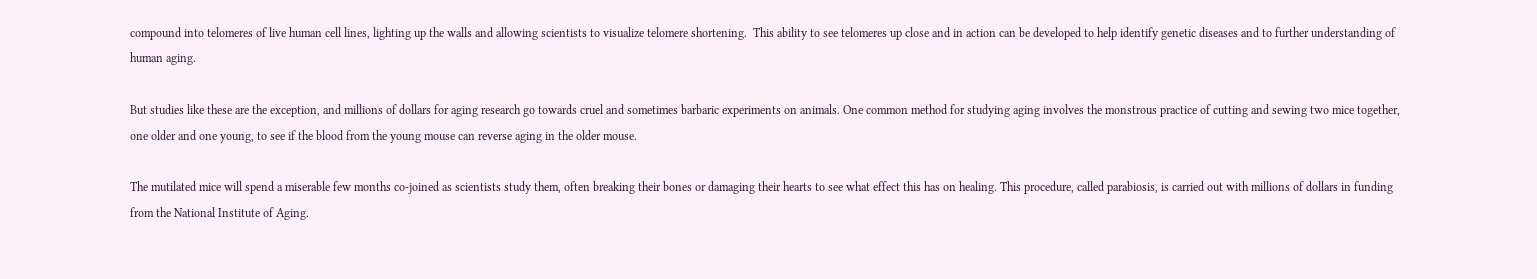compound into telomeres of live human cell lines, lighting up the walls and allowing scientists to visualize telomere shortening.  This ability to see telomeres up close and in action can be developed to help identify genetic diseases and to further understanding of human aging.

But studies like these are the exception, and millions of dollars for aging research go towards cruel and sometimes barbaric experiments on animals. One common method for studying aging involves the monstrous practice of cutting and sewing two mice together, one older and one young, to see if the blood from the young mouse can reverse aging in the older mouse.

The mutilated mice will spend a miserable few months co-joined as scientists study them, often breaking their bones or damaging their hearts to see what effect this has on healing. This procedure, called parabiosis, is carried out with millions of dollars in funding from the National Institute of Aging.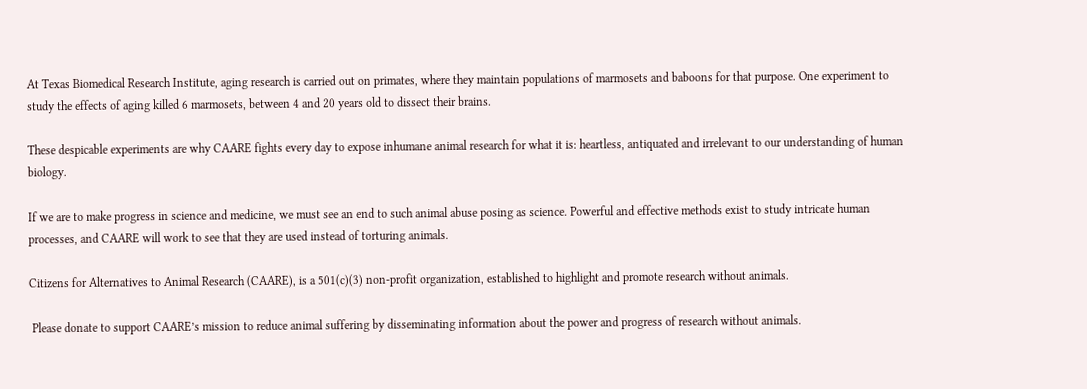At Texas Biomedical Research Institute, aging research is carried out on primates, where they maintain populations of marmosets and baboons for that purpose. One experiment to study the effects of aging killed 6 marmosets, between 4 and 20 years old to dissect their brains.

These despicable experiments are why CAARE fights every day to expose inhumane animal research for what it is: heartless, antiquated and irrelevant to our understanding of human biology.

If we are to make progress in science and medicine, we must see an end to such animal abuse posing as science. Powerful and effective methods exist to study intricate human processes, and CAARE will work to see that they are used instead of torturing animals.

Citizens for Alternatives to Animal Research (CAARE), is a 501(c)(3) non-profit organization, established to highlight and promote research without animals.

 Please donate to support CAARE’s mission to reduce animal suffering by disseminating information about the power and progress of research without animals.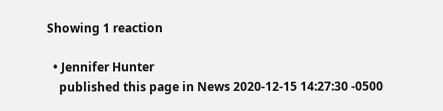Showing 1 reaction

  • Jennifer Hunter
    published this page in News 2020-12-15 14:27:30 -0500